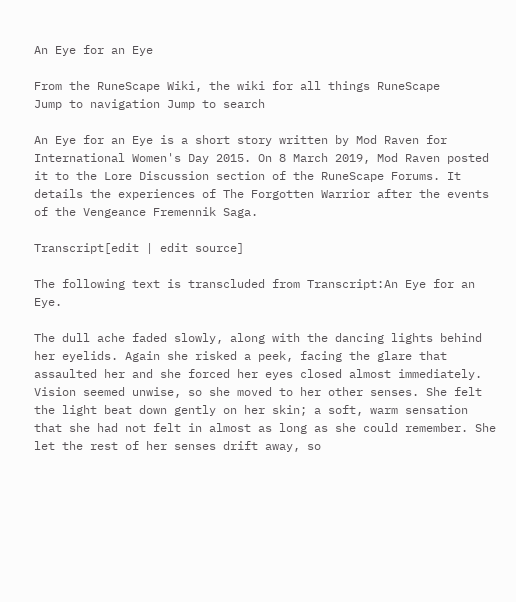An Eye for an Eye

From the RuneScape Wiki, the wiki for all things RuneScape
Jump to navigation Jump to search

An Eye for an Eye is a short story written by Mod Raven for International Women's Day 2015. On 8 March 2019, Mod Raven posted it to the Lore Discussion section of the RuneScape Forums. It details the experiences of The Forgotten Warrior after the events of the Vengeance Fremennik Saga.

Transcript[edit | edit source]

The following text is transcluded from Transcript:An Eye for an Eye.

The dull ache faded slowly, along with the dancing lights behind her eyelids. Again she risked a peek, facing the glare that assaulted her and she forced her eyes closed almost immediately. Vision seemed unwise, so she moved to her other senses. She felt the light beat down gently on her skin; a soft, warm sensation that she had not felt in almost as long as she could remember. She let the rest of her senses drift away, so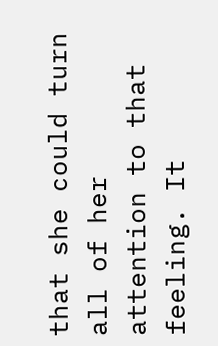that she could turn all of her attention to that feeling. It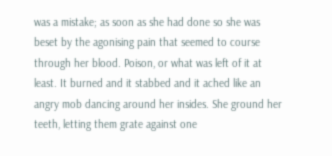was a mistake; as soon as she had done so she was beset by the agonising pain that seemed to course through her blood. Poison, or what was left of it at least. It burned and it stabbed and it ached like an angry mob dancing around her insides. She ground her teeth, letting them grate against one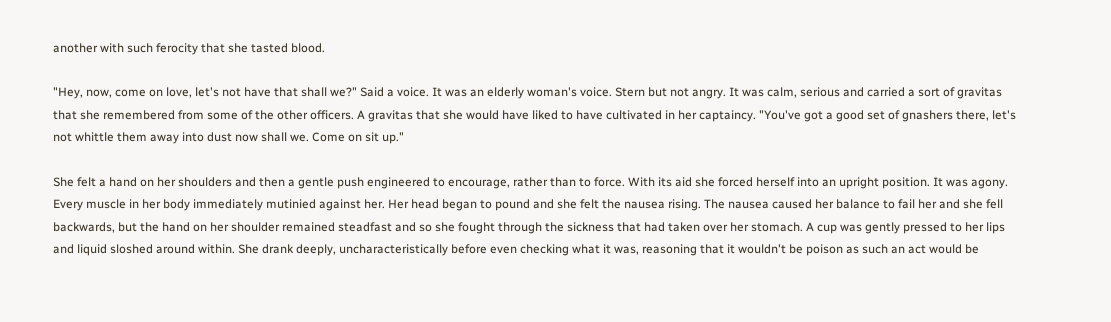another with such ferocity that she tasted blood.

"Hey, now, come on love, let's not have that shall we?" Said a voice. It was an elderly woman's voice. Stern but not angry. It was calm, serious and carried a sort of gravitas that she remembered from some of the other officers. A gravitas that she would have liked to have cultivated in her captaincy. "You've got a good set of gnashers there, let's not whittle them away into dust now shall we. Come on sit up."

She felt a hand on her shoulders and then a gentle push engineered to encourage, rather than to force. With its aid she forced herself into an upright position. It was agony. Every muscle in her body immediately mutinied against her. Her head began to pound and she felt the nausea rising. The nausea caused her balance to fail her and she fell backwards, but the hand on her shoulder remained steadfast and so she fought through the sickness that had taken over her stomach. A cup was gently pressed to her lips and liquid sloshed around within. She drank deeply, uncharacteristically before even checking what it was, reasoning that it wouldn't be poison as such an act would be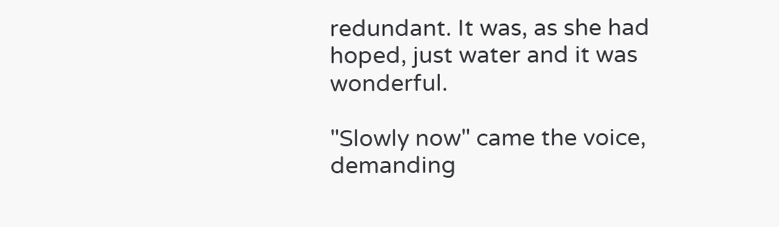redundant. It was, as she had hoped, just water and it was wonderful.

"Slowly now" came the voice, demanding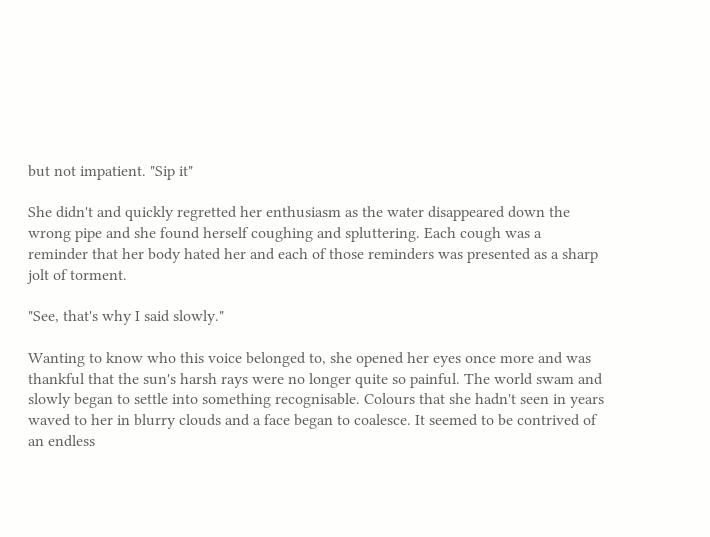but not impatient. "Sip it"

She didn't and quickly regretted her enthusiasm as the water disappeared down the wrong pipe and she found herself coughing and spluttering. Each cough was a reminder that her body hated her and each of those reminders was presented as a sharp jolt of torment.

"See, that's why I said slowly."

Wanting to know who this voice belonged to, she opened her eyes once more and was thankful that the sun's harsh rays were no longer quite so painful. The world swam and slowly began to settle into something recognisable. Colours that she hadn't seen in years waved to her in blurry clouds and a face began to coalesce. It seemed to be contrived of an endless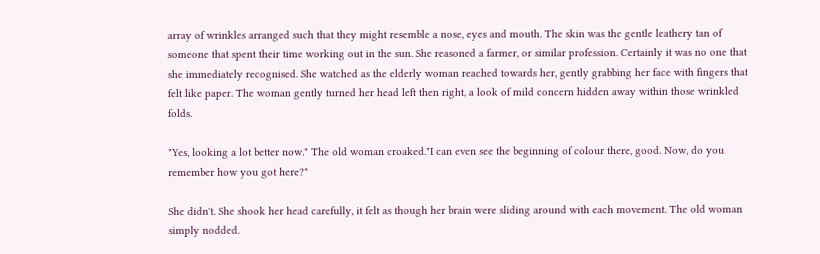array of wrinkles arranged such that they might resemble a nose, eyes and mouth. The skin was the gentle leathery tan of someone that spent their time working out in the sun. She reasoned a farmer, or similar profession. Certainly it was no one that she immediately recognised. She watched as the elderly woman reached towards her, gently grabbing her face with fingers that felt like paper. The woman gently turned her head left then right, a look of mild concern hidden away within those wrinkled folds.

"Yes, looking a lot better now." The old woman croaked."I can even see the beginning of colour there, good. Now, do you remember how you got here?"

She didn't. She shook her head carefully, it felt as though her brain were sliding around with each movement. The old woman simply nodded.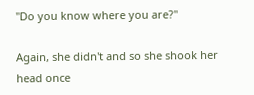"Do you know where you are?"

Again, she didn't and so she shook her head once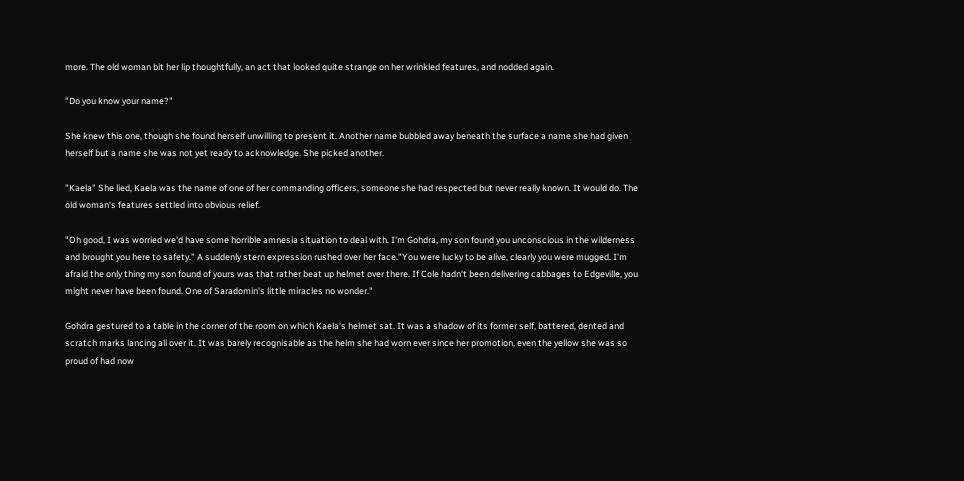more. The old woman bit her lip thoughtfully, an act that looked quite strange on her wrinkled features, and nodded again.

"Do you know your name?"

She knew this one, though she found herself unwilling to present it. Another name bubbled away beneath the surface a name she had given herself but a name she was not yet ready to acknowledge. She picked another.

"Kaela" She lied, Kaela was the name of one of her commanding officers, someone she had respected but never really known. It would do. The old woman's features settled into obvious relief.

"Oh good, I was worried we'd have some horrible amnesia situation to deal with. I'm Gohdra, my son found you unconscious in the wilderness and brought you here to safety." A suddenly stern expression rushed over her face."You were lucky to be alive, clearly you were mugged. I'm afraid the only thing my son found of yours was that rather beat up helmet over there. If Cole hadn't been delivering cabbages to Edgeville, you might never have been found. One of Saradomin's little miracles no wonder."

Gohdra gestured to a table in the corner of the room on which Kaela's helmet sat. It was a shadow of its former self, battered, dented and scratch marks lancing all over it. It was barely recognisable as the helm she had worn ever since her promotion, even the yellow she was so proud of had now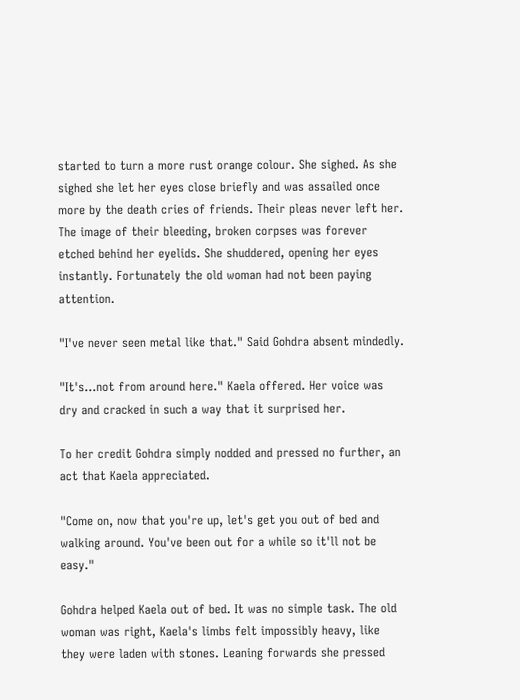started to turn a more rust orange colour. She sighed. As she sighed she let her eyes close briefly and was assailed once more by the death cries of friends. Their pleas never left her. The image of their bleeding, broken corpses was forever etched behind her eyelids. She shuddered, opening her eyes instantly. Fortunately the old woman had not been paying attention.

"I've never seen metal like that." Said Gohdra absent mindedly.

"It's...not from around here." Kaela offered. Her voice was dry and cracked in such a way that it surprised her.

To her credit Gohdra simply nodded and pressed no further, an act that Kaela appreciated.

"Come on, now that you're up, let's get you out of bed and walking around. You've been out for a while so it'll not be easy."

Gohdra helped Kaela out of bed. It was no simple task. The old woman was right, Kaela's limbs felt impossibly heavy, like they were laden with stones. Leaning forwards she pressed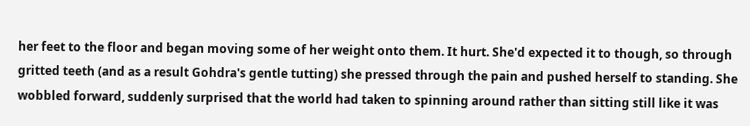her feet to the floor and began moving some of her weight onto them. It hurt. She'd expected it to though, so through gritted teeth (and as a result Gohdra's gentle tutting) she pressed through the pain and pushed herself to standing. She wobbled forward, suddenly surprised that the world had taken to spinning around rather than sitting still like it was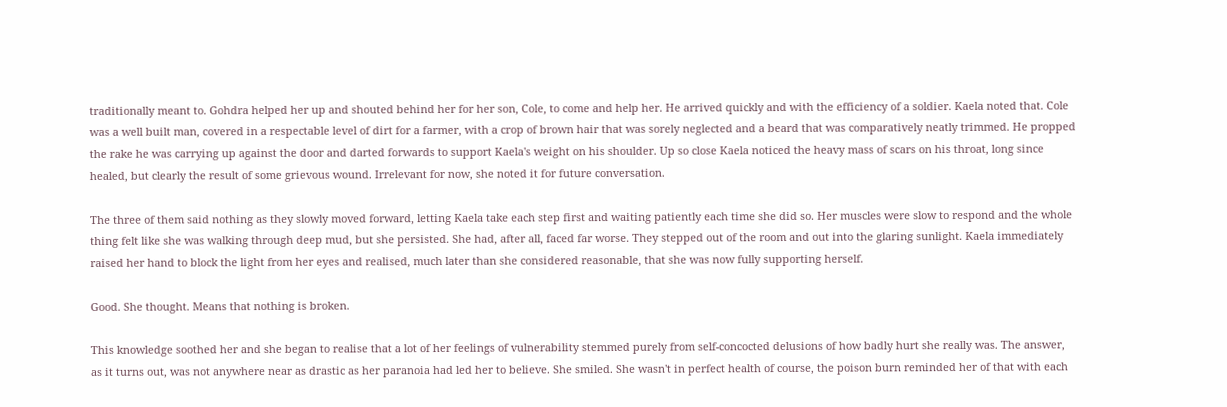traditionally meant to. Gohdra helped her up and shouted behind her for her son, Cole, to come and help her. He arrived quickly and with the efficiency of a soldier. Kaela noted that. Cole was a well built man, covered in a respectable level of dirt for a farmer, with a crop of brown hair that was sorely neglected and a beard that was comparatively neatly trimmed. He propped the rake he was carrying up against the door and darted forwards to support Kaela's weight on his shoulder. Up so close Kaela noticed the heavy mass of scars on his throat, long since healed, but clearly the result of some grievous wound. Irrelevant for now, she noted it for future conversation.

The three of them said nothing as they slowly moved forward, letting Kaela take each step first and waiting patiently each time she did so. Her muscles were slow to respond and the whole thing felt like she was walking through deep mud, but she persisted. She had, after all, faced far worse. They stepped out of the room and out into the glaring sunlight. Kaela immediately raised her hand to block the light from her eyes and realised, much later than she considered reasonable, that she was now fully supporting herself.

Good. She thought. Means that nothing is broken.

This knowledge soothed her and she began to realise that a lot of her feelings of vulnerability stemmed purely from self-concocted delusions of how badly hurt she really was. The answer, as it turns out, was not anywhere near as drastic as her paranoia had led her to believe. She smiled. She wasn't in perfect health of course, the poison burn reminded her of that with each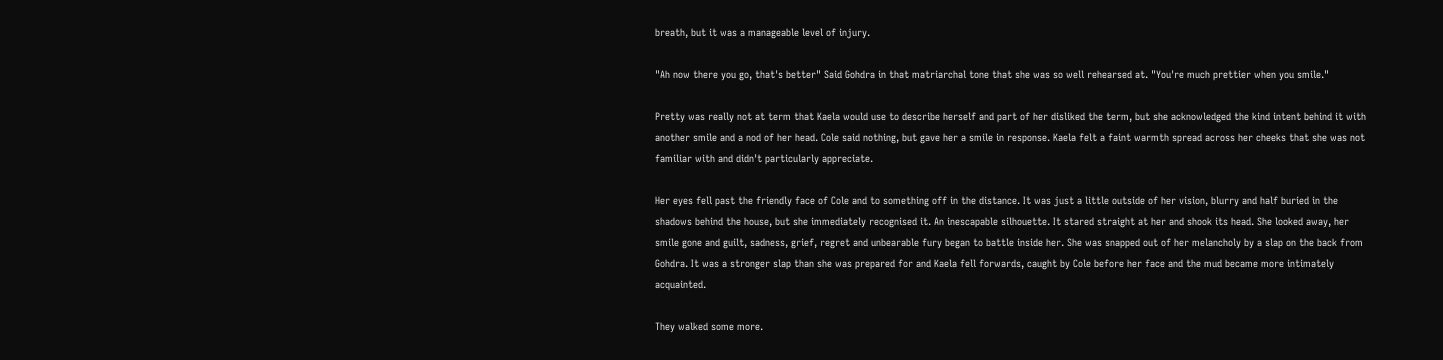breath, but it was a manageable level of injury.

"Ah now there you go, that's better" Said Gohdra in that matriarchal tone that she was so well rehearsed at. "You're much prettier when you smile."

Pretty was really not at term that Kaela would use to describe herself and part of her disliked the term, but she acknowledged the kind intent behind it with another smile and a nod of her head. Cole said nothing, but gave her a smile in response. Kaela felt a faint warmth spread across her cheeks that she was not familiar with and didn't particularly appreciate.

Her eyes fell past the friendly face of Cole and to something off in the distance. It was just a little outside of her vision, blurry and half buried in the shadows behind the house, but she immediately recognised it. An inescapable silhouette. It stared straight at her and shook its head. She looked away, her smile gone and guilt, sadness, grief, regret and unbearable fury began to battle inside her. She was snapped out of her melancholy by a slap on the back from Gohdra. It was a stronger slap than she was prepared for and Kaela fell forwards, caught by Cole before her face and the mud became more intimately acquainted.

They walked some more.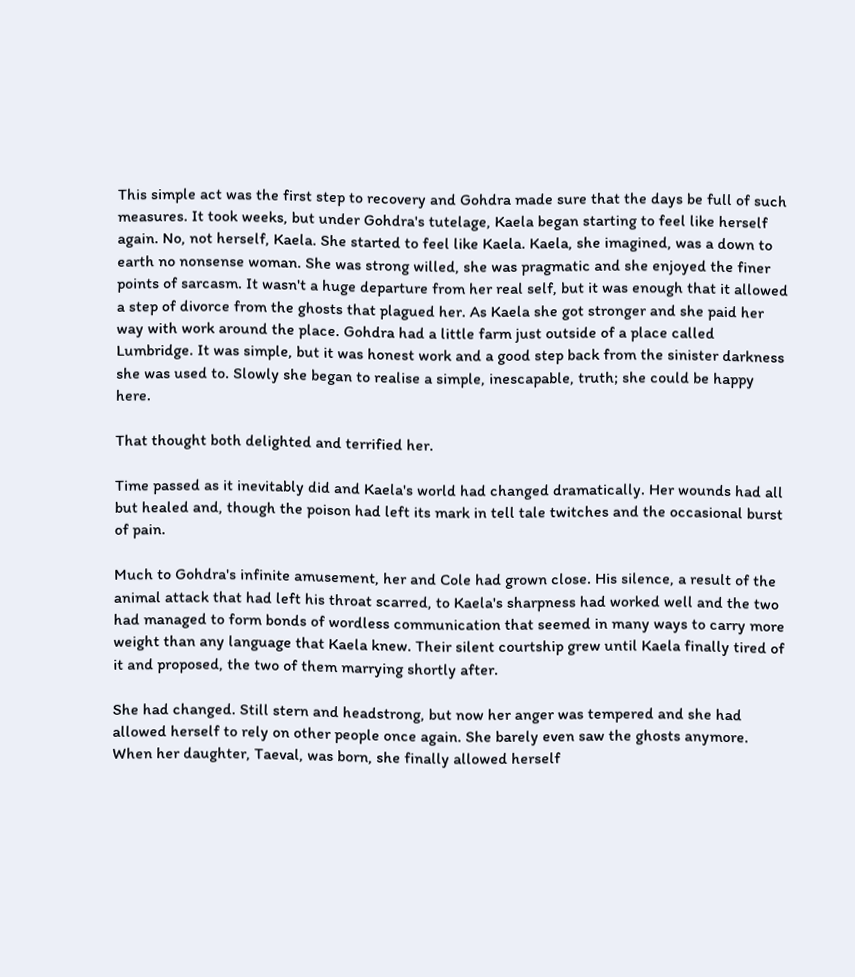This simple act was the first step to recovery and Gohdra made sure that the days be full of such measures. It took weeks, but under Gohdra's tutelage, Kaela began starting to feel like herself again. No, not herself, Kaela. She started to feel like Kaela. Kaela, she imagined, was a down to earth no nonsense woman. She was strong willed, she was pragmatic and she enjoyed the finer points of sarcasm. It wasn't a huge departure from her real self, but it was enough that it allowed a step of divorce from the ghosts that plagued her. As Kaela she got stronger and she paid her way with work around the place. Gohdra had a little farm just outside of a place called Lumbridge. It was simple, but it was honest work and a good step back from the sinister darkness she was used to. Slowly she began to realise a simple, inescapable, truth; she could be happy here.

That thought both delighted and terrified her.

Time passed as it inevitably did and Kaela's world had changed dramatically. Her wounds had all but healed and, though the poison had left its mark in tell tale twitches and the occasional burst of pain.

Much to Gohdra's infinite amusement, her and Cole had grown close. His silence, a result of the animal attack that had left his throat scarred, to Kaela's sharpness had worked well and the two had managed to form bonds of wordless communication that seemed in many ways to carry more weight than any language that Kaela knew. Their silent courtship grew until Kaela finally tired of it and proposed, the two of them marrying shortly after.

She had changed. Still stern and headstrong, but now her anger was tempered and she had allowed herself to rely on other people once again. She barely even saw the ghosts anymore. When her daughter, Taeval, was born, she finally allowed herself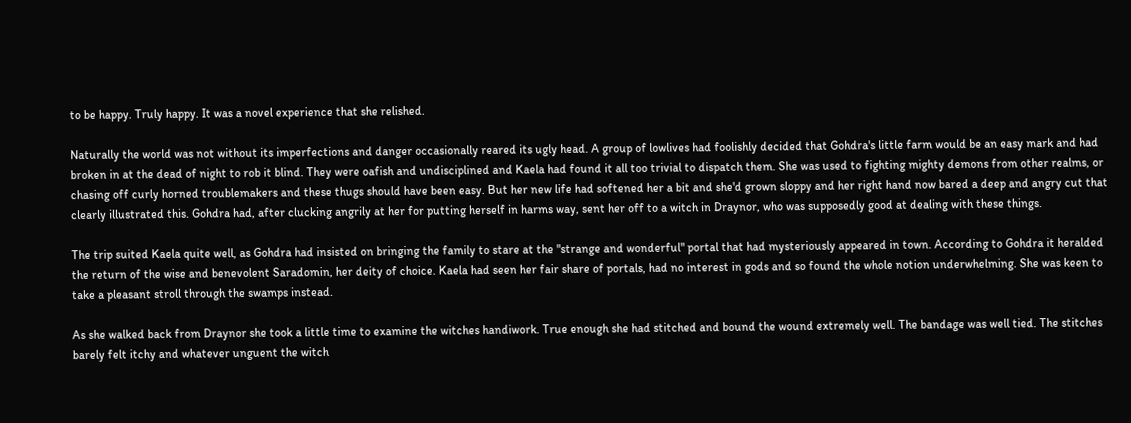to be happy. Truly happy. It was a novel experience that she relished.

Naturally the world was not without its imperfections and danger occasionally reared its ugly head. A group of lowlives had foolishly decided that Gohdra's little farm would be an easy mark and had broken in at the dead of night to rob it blind. They were oafish and undisciplined and Kaela had found it all too trivial to dispatch them. She was used to fighting mighty demons from other realms, or chasing off curly horned troublemakers and these thugs should have been easy. But her new life had softened her a bit and she'd grown sloppy and her right hand now bared a deep and angry cut that clearly illustrated this. Gohdra had, after clucking angrily at her for putting herself in harms way, sent her off to a witch in Draynor, who was supposedly good at dealing with these things.

The trip suited Kaela quite well, as Gohdra had insisted on bringing the family to stare at the "strange and wonderful" portal that had mysteriously appeared in town. According to Gohdra it heralded the return of the wise and benevolent Saradomin, her deity of choice. Kaela had seen her fair share of portals, had no interest in gods and so found the whole notion underwhelming. She was keen to take a pleasant stroll through the swamps instead.

As she walked back from Draynor she took a little time to examine the witches handiwork. True enough she had stitched and bound the wound extremely well. The bandage was well tied. The stitches barely felt itchy and whatever unguent the witch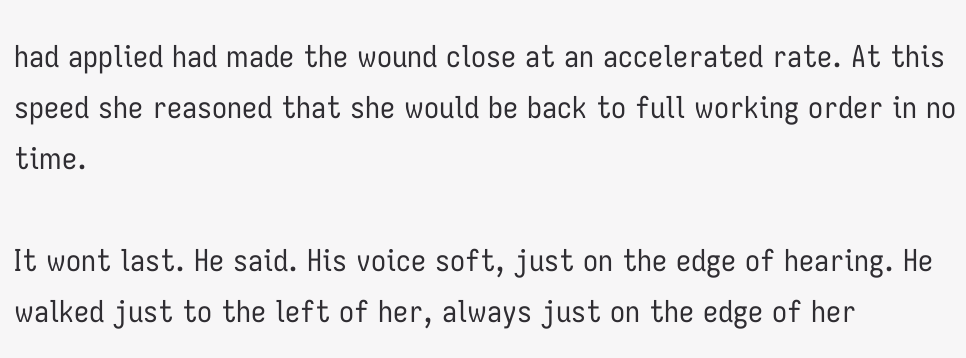had applied had made the wound close at an accelerated rate. At this speed she reasoned that she would be back to full working order in no time.

It wont last. He said. His voice soft, just on the edge of hearing. He walked just to the left of her, always just on the edge of her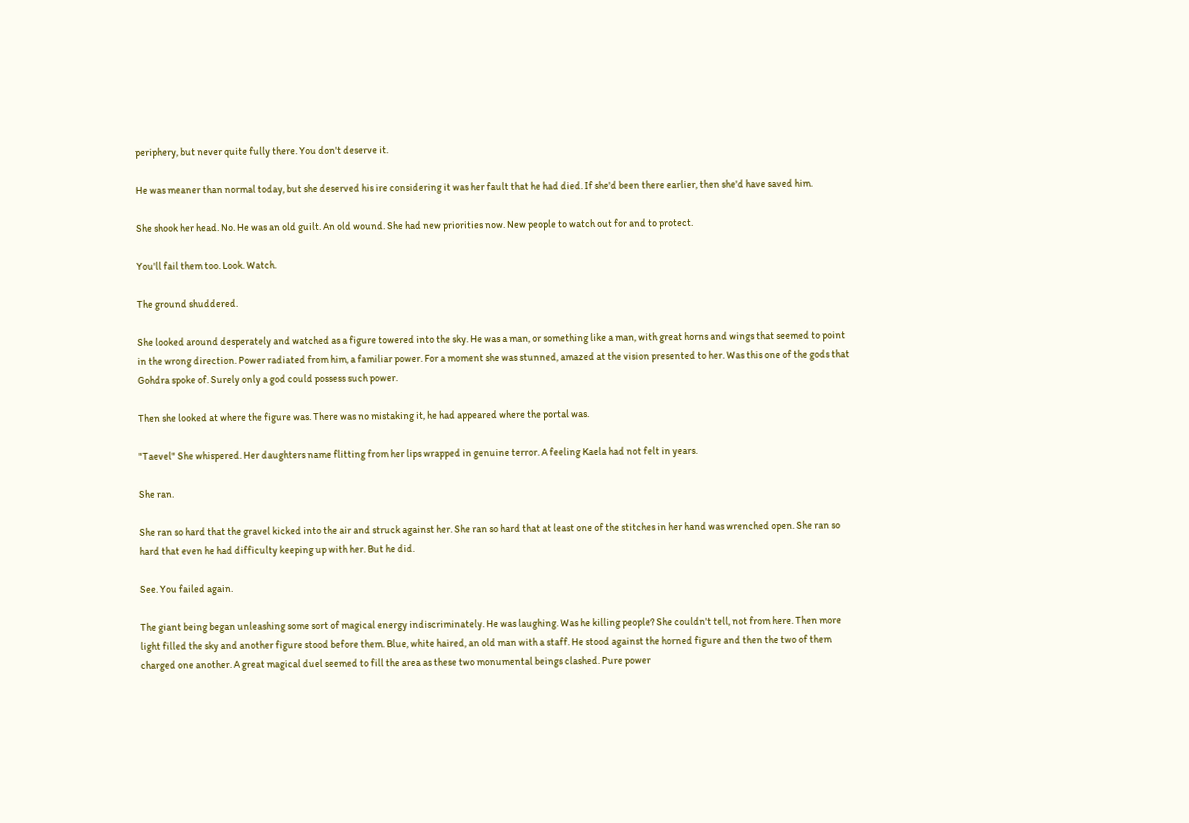periphery, but never quite fully there. You don't deserve it.

He was meaner than normal today, but she deserved his ire considering it was her fault that he had died. If she'd been there earlier, then she'd have saved him.

She shook her head. No. He was an old guilt. An old wound. She had new priorities now. New people to watch out for and to protect.

You'll fail them too. Look. Watch.

The ground shuddered.

She looked around desperately and watched as a figure towered into the sky. He was a man, or something like a man, with great horns and wings that seemed to point in the wrong direction. Power radiated from him, a familiar power. For a moment she was stunned, amazed at the vision presented to her. Was this one of the gods that Gohdra spoke of. Surely only a god could possess such power.

Then she looked at where the figure was. There was no mistaking it, he had appeared where the portal was.

"Taevel" She whispered. Her daughters name flitting from her lips wrapped in genuine terror. A feeling Kaela had not felt in years.

She ran.

She ran so hard that the gravel kicked into the air and struck against her. She ran so hard that at least one of the stitches in her hand was wrenched open. She ran so hard that even he had difficulty keeping up with her. But he did.

See. You failed again.

The giant being began unleashing some sort of magical energy indiscriminately. He was laughing. Was he killing people? She couldn't tell, not from here. Then more light filled the sky and another figure stood before them. Blue, white haired, an old man with a staff. He stood against the horned figure and then the two of them charged one another. A great magical duel seemed to fill the area as these two monumental beings clashed. Pure power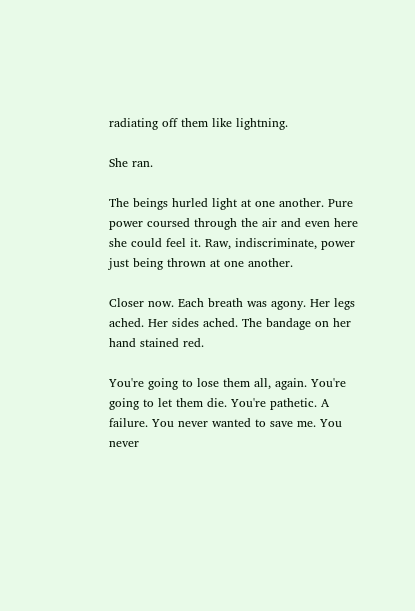radiating off them like lightning.

She ran.

The beings hurled light at one another. Pure power coursed through the air and even here she could feel it. Raw, indiscriminate, power just being thrown at one another.

Closer now. Each breath was agony. Her legs ached. Her sides ached. The bandage on her hand stained red.

You're going to lose them all, again. You're going to let them die. You're pathetic. A failure. You never wanted to save me. You never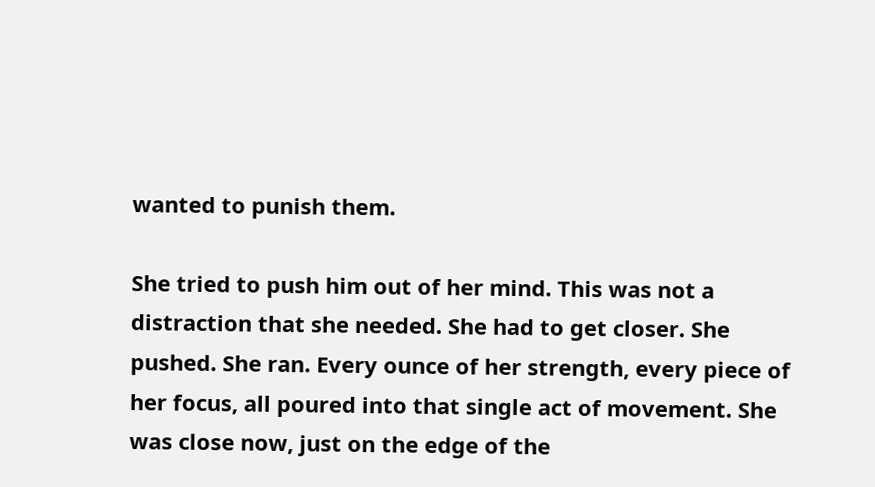wanted to punish them.

She tried to push him out of her mind. This was not a distraction that she needed. She had to get closer. She pushed. She ran. Every ounce of her strength, every piece of her focus, all poured into that single act of movement. She was close now, just on the edge of the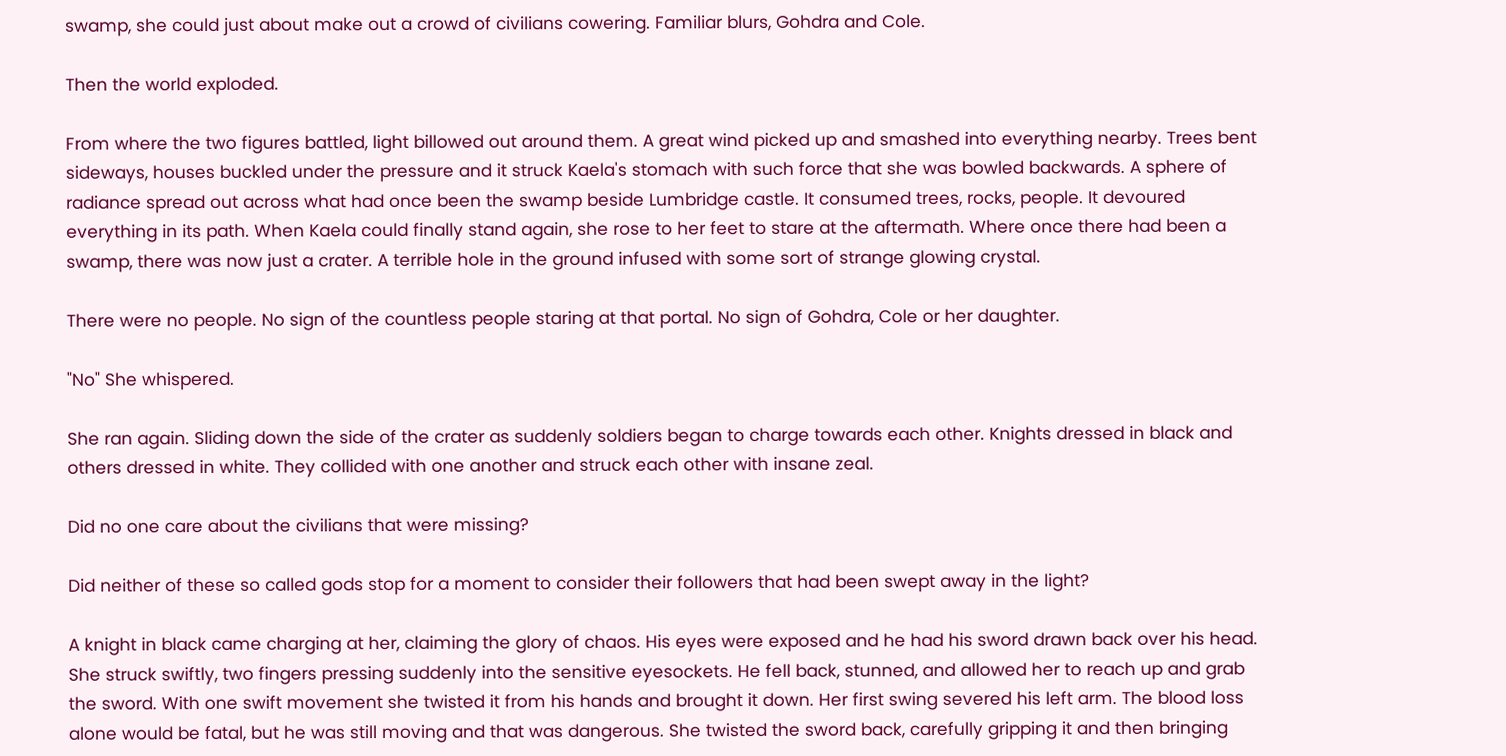swamp, she could just about make out a crowd of civilians cowering. Familiar blurs, Gohdra and Cole.

Then the world exploded.

From where the two figures battled, light billowed out around them. A great wind picked up and smashed into everything nearby. Trees bent sideways, houses buckled under the pressure and it struck Kaela's stomach with such force that she was bowled backwards. A sphere of radiance spread out across what had once been the swamp beside Lumbridge castle. It consumed trees, rocks, people. It devoured everything in its path. When Kaela could finally stand again, she rose to her feet to stare at the aftermath. Where once there had been a swamp, there was now just a crater. A terrible hole in the ground infused with some sort of strange glowing crystal.

There were no people. No sign of the countless people staring at that portal. No sign of Gohdra, Cole or her daughter.

"No" She whispered.

She ran again. Sliding down the side of the crater as suddenly soldiers began to charge towards each other. Knights dressed in black and others dressed in white. They collided with one another and struck each other with insane zeal.

Did no one care about the civilians that were missing?

Did neither of these so called gods stop for a moment to consider their followers that had been swept away in the light?

A knight in black came charging at her, claiming the glory of chaos. His eyes were exposed and he had his sword drawn back over his head. She struck swiftly, two fingers pressing suddenly into the sensitive eyesockets. He fell back, stunned, and allowed her to reach up and grab the sword. With one swift movement she twisted it from his hands and brought it down. Her first swing severed his left arm. The blood loss alone would be fatal, but he was still moving and that was dangerous. She twisted the sword back, carefully gripping it and then bringing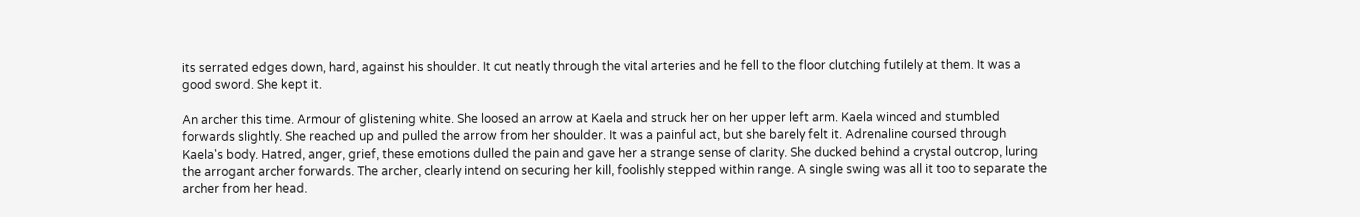its serrated edges down, hard, against his shoulder. It cut neatly through the vital arteries and he fell to the floor clutching futilely at them. It was a good sword. She kept it.

An archer this time. Armour of glistening white. She loosed an arrow at Kaela and struck her on her upper left arm. Kaela winced and stumbled forwards slightly. She reached up and pulled the arrow from her shoulder. It was a painful act, but she barely felt it. Adrenaline coursed through Kaela's body. Hatred, anger, grief, these emotions dulled the pain and gave her a strange sense of clarity. She ducked behind a crystal outcrop, luring the arrogant archer forwards. The archer, clearly intend on securing her kill, foolishly stepped within range. A single swing was all it too to separate the archer from her head.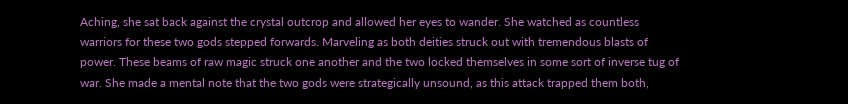Aching, she sat back against the crystal outcrop and allowed her eyes to wander. She watched as countless warriors for these two gods stepped forwards. Marveling as both deities struck out with tremendous blasts of power. These beams of raw magic struck one another and the two locked themselves in some sort of inverse tug of war. She made a mental note that the two gods were strategically unsound, as this attack trapped them both,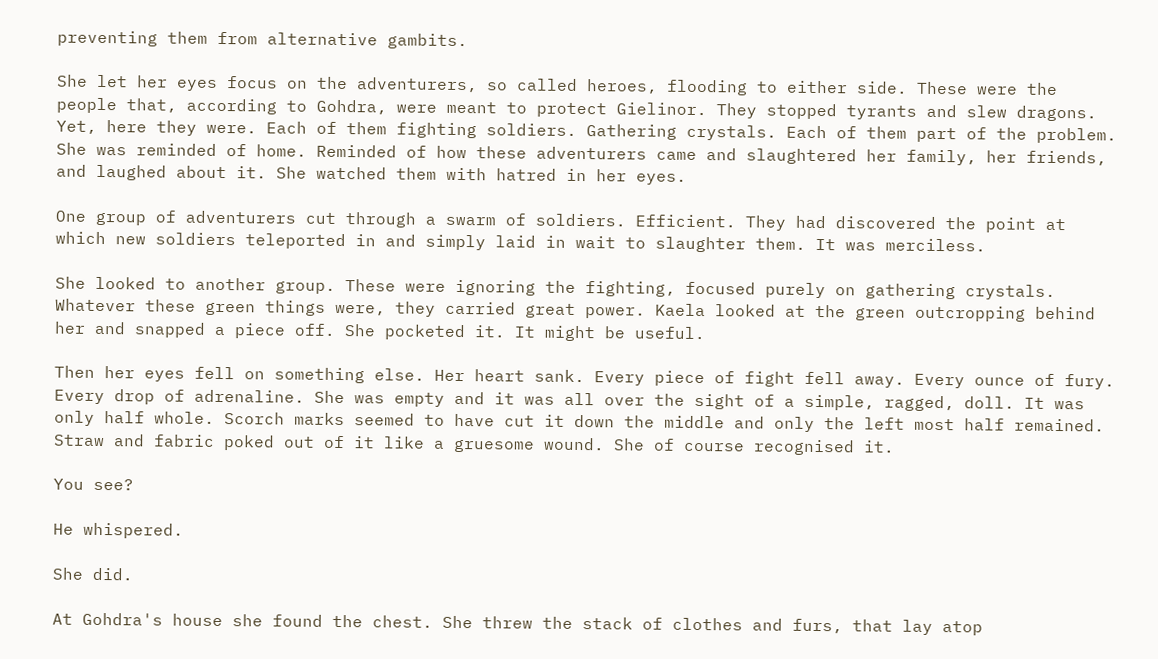preventing them from alternative gambits.

She let her eyes focus on the adventurers, so called heroes, flooding to either side. These were the people that, according to Gohdra, were meant to protect Gielinor. They stopped tyrants and slew dragons. Yet, here they were. Each of them fighting soldiers. Gathering crystals. Each of them part of the problem. She was reminded of home. Reminded of how these adventurers came and slaughtered her family, her friends, and laughed about it. She watched them with hatred in her eyes.

One group of adventurers cut through a swarm of soldiers. Efficient. They had discovered the point at which new soldiers teleported in and simply laid in wait to slaughter them. It was merciless.

She looked to another group. These were ignoring the fighting, focused purely on gathering crystals. Whatever these green things were, they carried great power. Kaela looked at the green outcropping behind her and snapped a piece off. She pocketed it. It might be useful.

Then her eyes fell on something else. Her heart sank. Every piece of fight fell away. Every ounce of fury. Every drop of adrenaline. She was empty and it was all over the sight of a simple, ragged, doll. It was only half whole. Scorch marks seemed to have cut it down the middle and only the left most half remained. Straw and fabric poked out of it like a gruesome wound. She of course recognised it.

You see?

He whispered.

She did.

At Gohdra's house she found the chest. She threw the stack of clothes and furs, that lay atop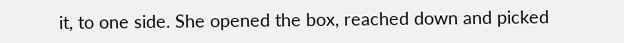it, to one side. She opened the box, reached down and picked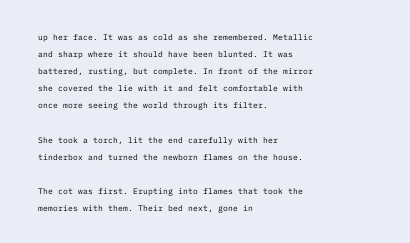up her face. It was as cold as she remembered. Metallic and sharp where it should have been blunted. It was battered, rusting, but complete. In front of the mirror she covered the lie with it and felt comfortable with once more seeing the world through its filter.

She took a torch, lit the end carefully with her tinderbox and turned the newborn flames on the house.

The cot was first. Erupting into flames that took the memories with them. Their bed next, gone in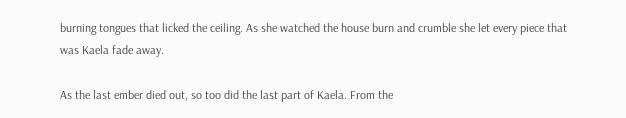burning tongues that licked the ceiling. As she watched the house burn and crumble she let every piece that was Kaela fade away.

As the last ember died out, so too did the last part of Kaela. From the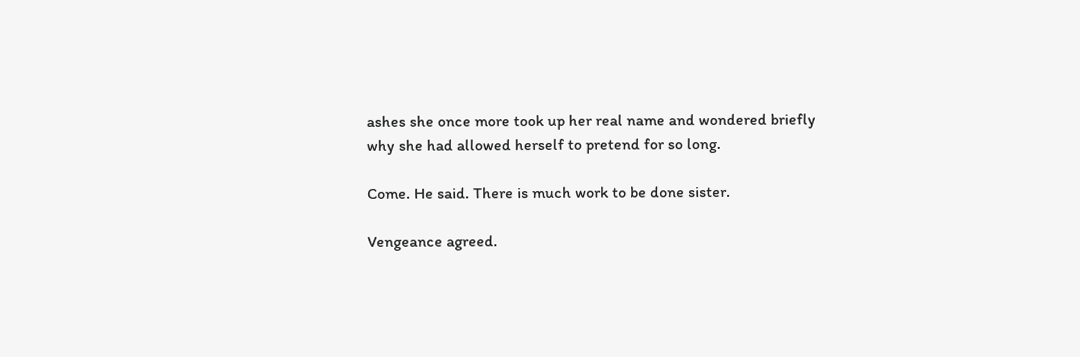ashes she once more took up her real name and wondered briefly why she had allowed herself to pretend for so long.

Come. He said. There is much work to be done sister.

Vengeance agreed.